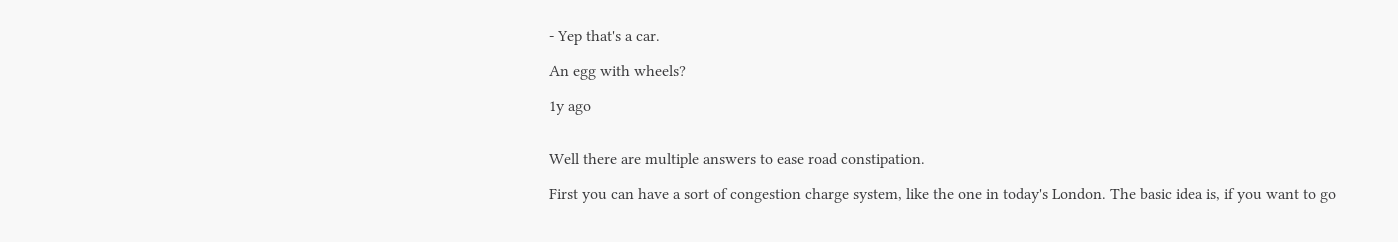- Yep that's a car.

An egg with wheels?

1y ago


Well there are multiple answers to ease road constipation.

First you can have a sort of congestion charge system, like the one in today's London. The basic idea is, if you want to go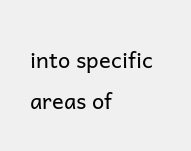into specific areas of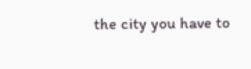the city you have to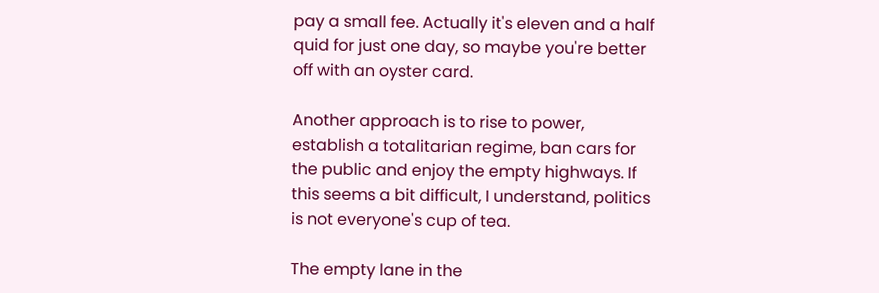pay a small fee. Actually it's eleven and a half quid for just one day, so maybe you're better off with an oyster card.

Another approach is to rise to power, establish a totalitarian regime, ban cars for the public and enjoy the empty highways. If this seems a bit difficult, I understand, politics is not everyone's cup of tea.

The empty lane in the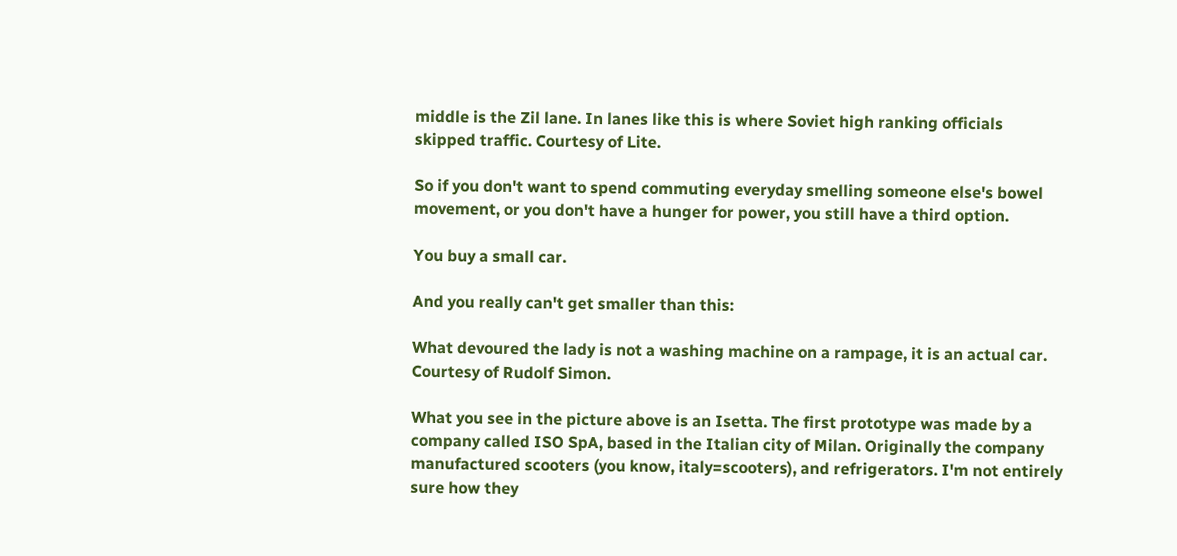middle is the Zil lane. In lanes like this is where Soviet high ranking officials skipped traffic. Courtesy of Lite.

So if you don't want to spend commuting everyday smelling someone else's bowel movement, or you don't have a hunger for power, you still have a third option.

You buy a small car.

And you really can't get smaller than this:

What devoured the lady is not a washing machine on a rampage, it is an actual car. Courtesy of Rudolf Simon.

What you see in the picture above is an Isetta. The first prototype was made by a company called ISO SpA, based in the Italian city of Milan. Originally the company manufactured scooters (you know, italy=scooters), and refrigerators. I'm not entirely sure how they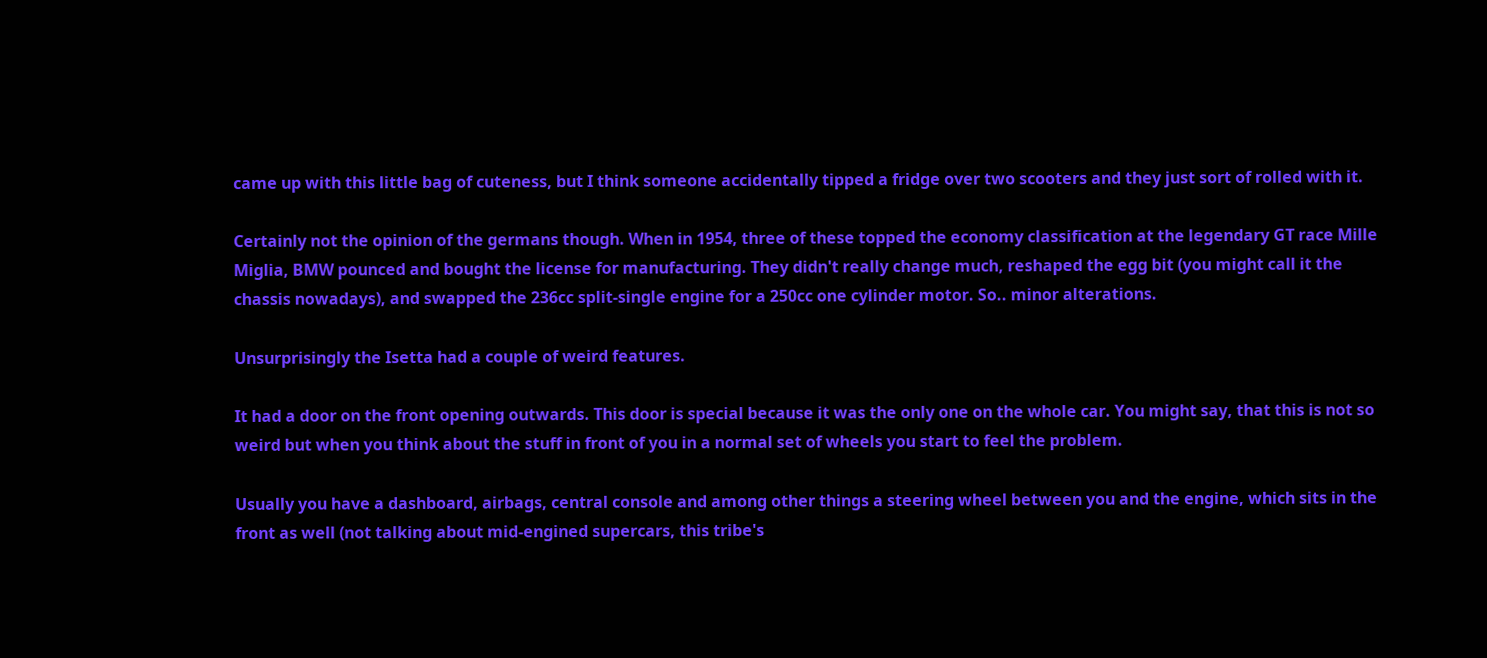came up with this little bag of cuteness, but I think someone accidentally tipped a fridge over two scooters and they just sort of rolled with it.

Certainly not the opinion of the germans though. When in 1954, three of these topped the economy classification at the legendary GT race Mille Miglia, BMW pounced and bought the license for manufacturing. They didn't really change much, reshaped the egg bit (you might call it the chassis nowadays), and swapped the 236cc split-single engine for a 250cc one cylinder motor. So.. minor alterations.

Unsurprisingly the Isetta had a couple of weird features.

It had a door on the front opening outwards. This door is special because it was the only one on the whole car. You might say, that this is not so weird but when you think about the stuff in front of you in a normal set of wheels you start to feel the problem.

Usually you have a dashboard, airbags, central console and among other things a steering wheel between you and the engine, which sits in the front as well (not talking about mid-engined supercars, this tribe's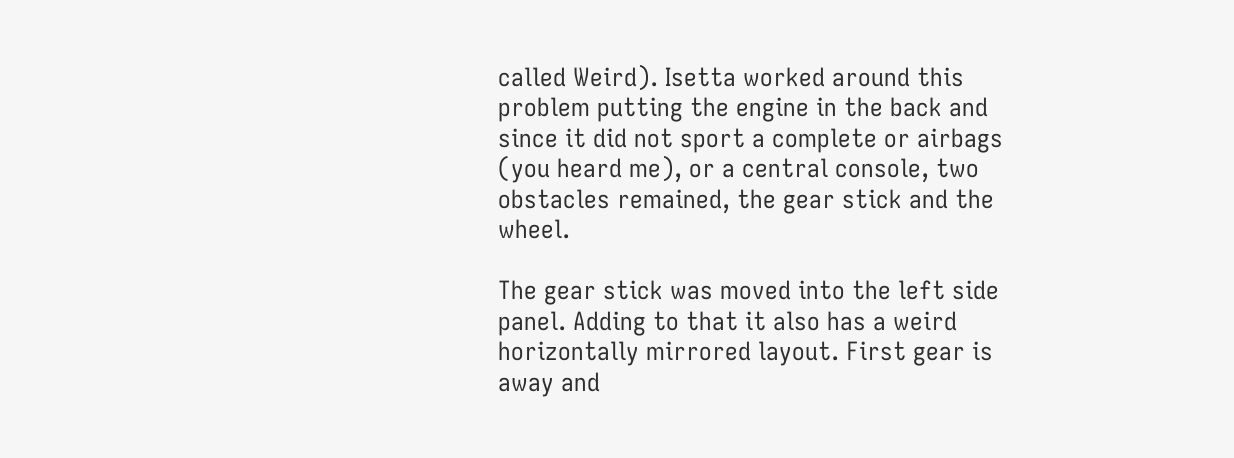called Weird). Isetta worked around this problem putting the engine in the back and since it did not sport a complete or airbags (you heard me), or a central console, two obstacles remained, the gear stick and the wheel.

The gear stick was moved into the left side panel. Adding to that it also has a weird horizontally mirrored layout. First gear is away and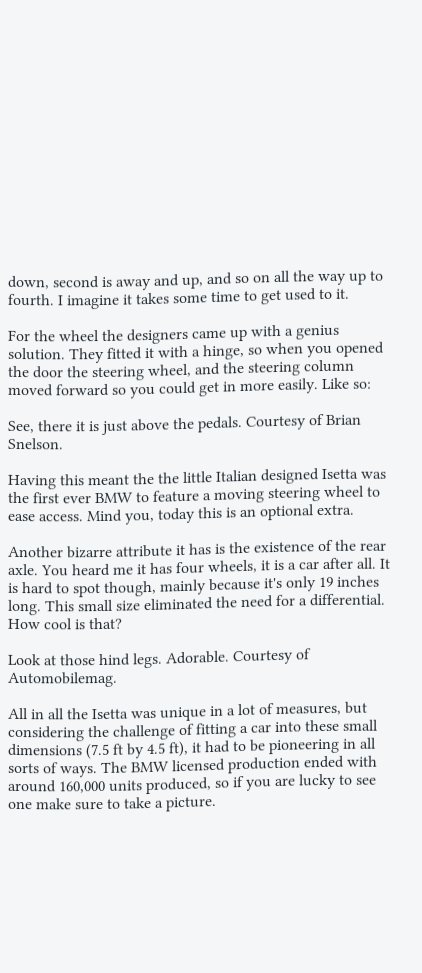down, second is away and up, and so on all the way up to fourth. I imagine it takes some time to get used to it.

For the wheel the designers came up with a genius solution. They fitted it with a hinge, so when you opened the door the steering wheel, and the steering column moved forward so you could get in more easily. Like so:

See, there it is just above the pedals. Courtesy of Brian Snelson.

Having this meant the the little Italian designed Isetta was the first ever BMW to feature a moving steering wheel to ease access. Mind you, today this is an optional extra.

Another bizarre attribute it has is the existence of the rear axle. You heard me it has four wheels, it is a car after all. It is hard to spot though, mainly because it's only 19 inches long. This small size eliminated the need for a differential. How cool is that?

Look at those hind legs. Adorable. Courtesy of Automobilemag.

All in all the Isetta was unique in a lot of measures, but considering the challenge of fitting a car into these small dimensions (7.5 ft by 4.5 ft), it had to be pioneering in all sorts of ways. The BMW licensed production ended with around 160,000 units produced, so if you are lucky to see one make sure to take a picture.